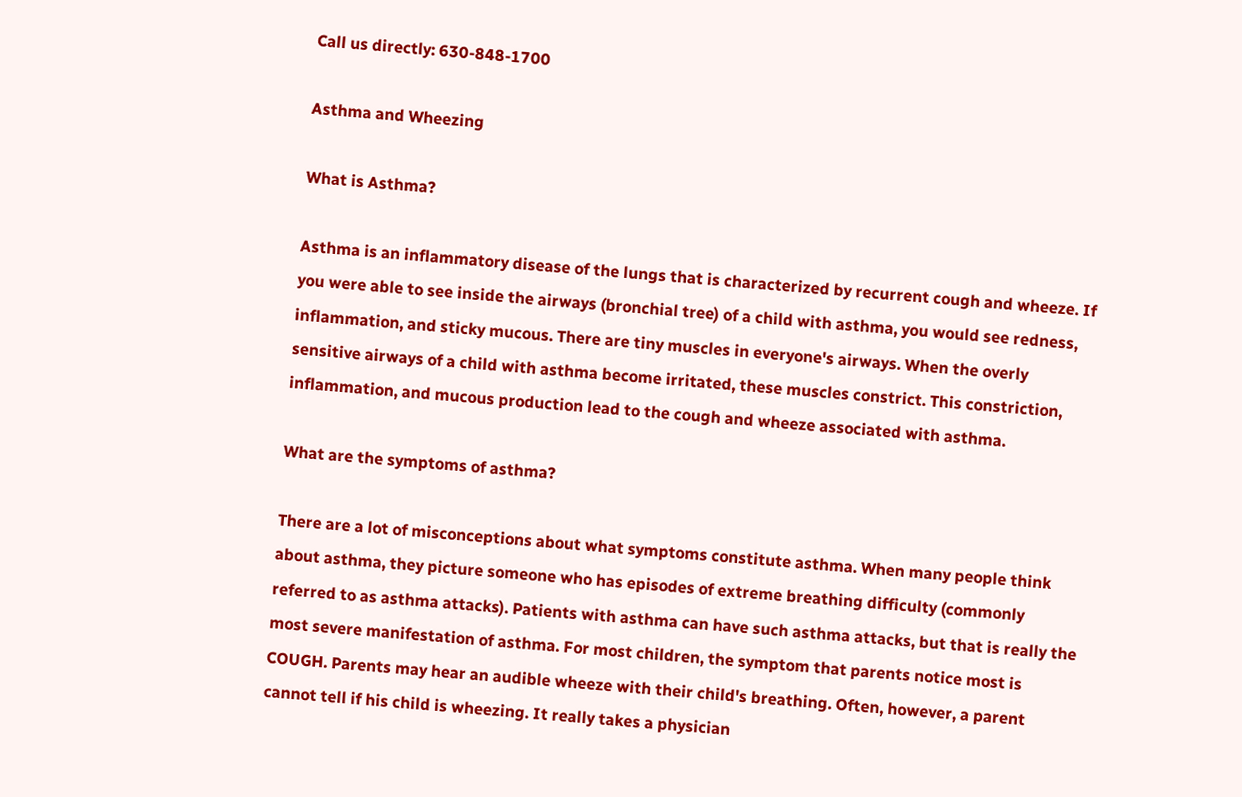Call us directly: 630-848-1700

Asthma and Wheezing

What is Asthma?

Asthma is an inflammatory disease of the lungs that is characterized by recurrent cough and wheeze. If you were able to see inside the airways (bronchial tree) of a child with asthma, you would see redness, inflammation, and sticky mucous. There are tiny muscles in everyone's airways. When the overly sensitive airways of a child with asthma become irritated, these muscles constrict. This constriction, inflammation, and mucous production lead to the cough and wheeze associated with asthma.

What are the symptoms of asthma?

There are a lot of misconceptions about what symptoms constitute asthma. When many people think about asthma, they picture someone who has episodes of extreme breathing difficulty (commonly referred to as asthma attacks). Patients with asthma can have such asthma attacks, but that is really the most severe manifestation of asthma. For most children, the symptom that parents notice most is COUGH. Parents may hear an audible wheeze with their child's breathing. Often, however, a parent cannot tell if his child is wheezing. It really takes a physician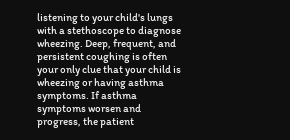listening to your child's lungs with a stethoscope to diagnose wheezing. Deep, frequent, and persistent coughing is often your only clue that your child is wheezing or having asthma symptoms. If asthma symptoms worsen and progress, the patient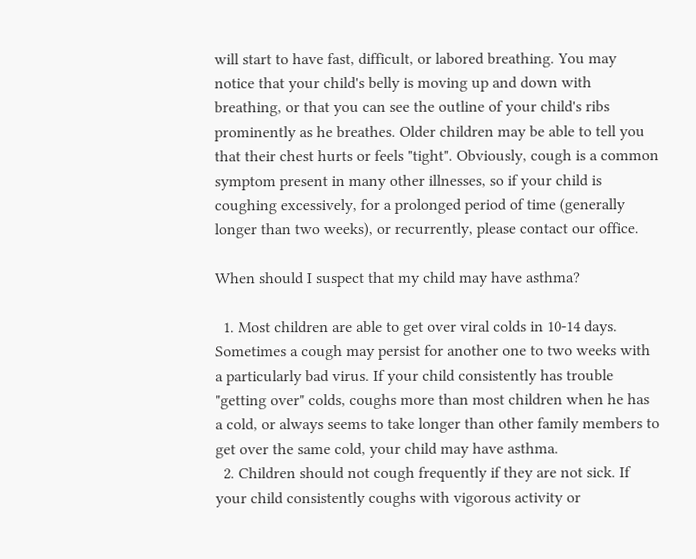will start to have fast, difficult, or labored breathing. You may notice that your child's belly is moving up and down with breathing, or that you can see the outline of your child's ribs prominently as he breathes. Older children may be able to tell you that their chest hurts or feels "tight". Obviously, cough is a common symptom present in many other illnesses, so if your child is coughing excessively, for a prolonged period of time (generally longer than two weeks), or recurrently, please contact our office.

When should I suspect that my child may have asthma?

  1. Most children are able to get over viral colds in 10-14 days. Sometimes a cough may persist for another one to two weeks with a particularly bad virus. If your child consistently has trouble "getting over" colds, coughs more than most children when he has a cold, or always seems to take longer than other family members to get over the same cold, your child may have asthma.
  2. Children should not cough frequently if they are not sick. If your child consistently coughs with vigorous activity or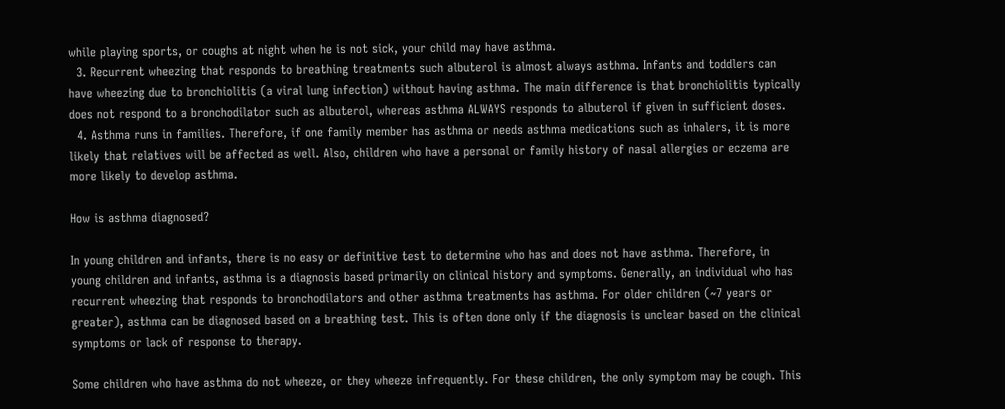while playing sports, or coughs at night when he is not sick, your child may have asthma.
  3. Recurrent wheezing that responds to breathing treatments such albuterol is almost always asthma. Infants and toddlers can have wheezing due to bronchiolitis (a viral lung infection) without having asthma. The main difference is that bronchiolitis typically does not respond to a bronchodilator such as albuterol, whereas asthma ALWAYS responds to albuterol if given in sufficient doses.
  4. Asthma runs in families. Therefore, if one family member has asthma or needs asthma medications such as inhalers, it is more likely that relatives will be affected as well. Also, children who have a personal or family history of nasal allergies or eczema are more likely to develop asthma.

How is asthma diagnosed?

In young children and infants, there is no easy or definitive test to determine who has and does not have asthma. Therefore, in young children and infants, asthma is a diagnosis based primarily on clinical history and symptoms. Generally, an individual who has recurrent wheezing that responds to bronchodilators and other asthma treatments has asthma. For older children (~7 years or greater), asthma can be diagnosed based on a breathing test. This is often done only if the diagnosis is unclear based on the clinical symptoms or lack of response to therapy.

Some children who have asthma do not wheeze, or they wheeze infrequently. For these children, the only symptom may be cough. This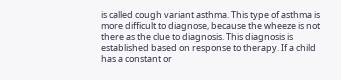is called cough variant asthma. This type of asthma is more difficult to diagnose, because the wheeze is not there as the clue to diagnosis. This diagnosis is established based on response to therapy. If a child has a constant or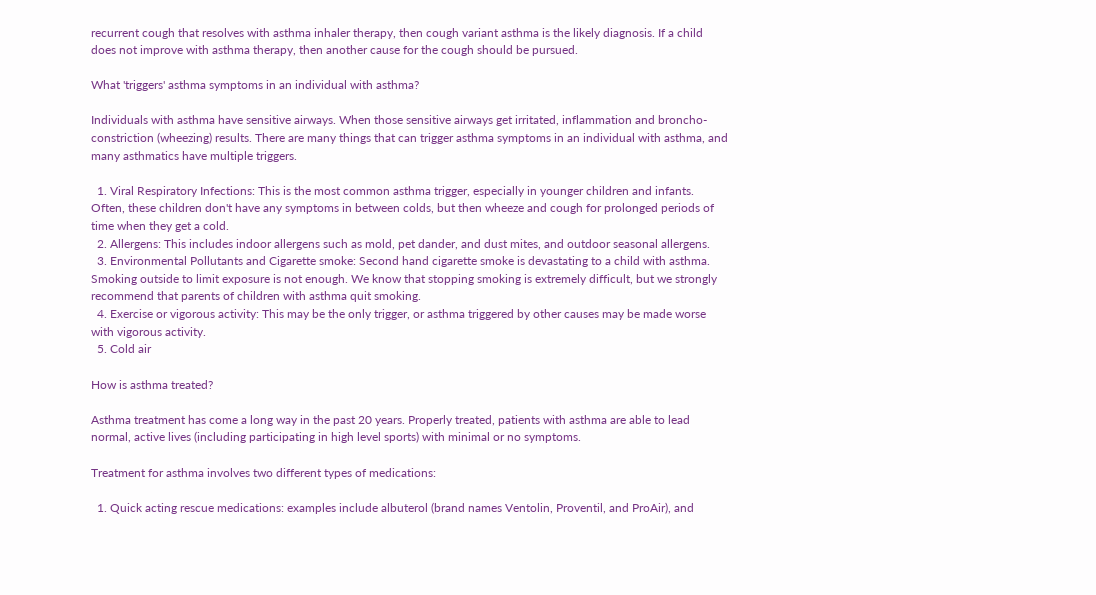recurrent cough that resolves with asthma inhaler therapy, then cough variant asthma is the likely diagnosis. If a child does not improve with asthma therapy, then another cause for the cough should be pursued.

What 'triggers' asthma symptoms in an individual with asthma?

Individuals with asthma have sensitive airways. When those sensitive airways get irritated, inflammation and broncho-constriction (wheezing) results. There are many things that can trigger asthma symptoms in an individual with asthma, and many asthmatics have multiple triggers.

  1. Viral Respiratory Infections: This is the most common asthma trigger, especially in younger children and infants. Often, these children don't have any symptoms in between colds, but then wheeze and cough for prolonged periods of time when they get a cold.
  2. Allergens: This includes indoor allergens such as mold, pet dander, and dust mites, and outdoor seasonal allergens.
  3. Environmental Pollutants and Cigarette smoke: Second hand cigarette smoke is devastating to a child with asthma. Smoking outside to limit exposure is not enough. We know that stopping smoking is extremely difficult, but we strongly recommend that parents of children with asthma quit smoking.
  4. Exercise or vigorous activity: This may be the only trigger, or asthma triggered by other causes may be made worse with vigorous activity.
  5. Cold air

How is asthma treated?

Asthma treatment has come a long way in the past 20 years. Properly treated, patients with asthma are able to lead normal, active lives (including participating in high level sports) with minimal or no symptoms.

Treatment for asthma involves two different types of medications:

  1. Quick acting rescue medications: examples include albuterol (brand names Ventolin, Proventil, and ProAir), and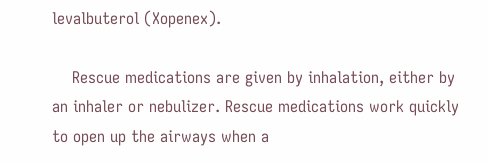levalbuterol (Xopenex).

    Rescue medications are given by inhalation, either by an inhaler or nebulizer. Rescue medications work quickly to open up the airways when a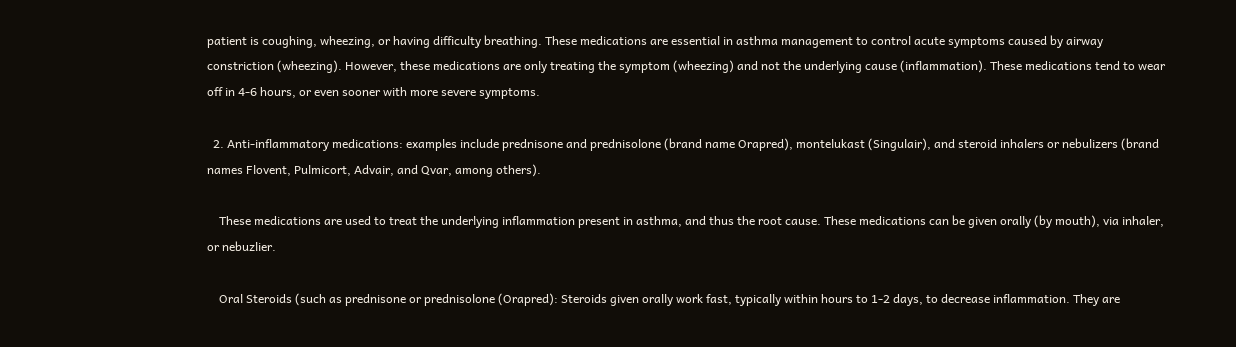patient is coughing, wheezing, or having difficulty breathing. These medications are essential in asthma management to control acute symptoms caused by airway constriction (wheezing). However, these medications are only treating the symptom (wheezing) and not the underlying cause (inflammation). These medications tend to wear off in 4-6 hours, or even sooner with more severe symptoms.

  2. Anti-inflammatory medications: examples include prednisone and prednisolone (brand name Orapred), montelukast (Singulair), and steroid inhalers or nebulizers (brand names Flovent, Pulmicort, Advair, and Qvar, among others).

    These medications are used to treat the underlying inflammation present in asthma, and thus the root cause. These medications can be given orally (by mouth), via inhaler, or nebuzlier.

    Oral Steroids (such as prednisone or prednisolone (Orapred): Steroids given orally work fast, typically within hours to 1-2 days, to decrease inflammation. They are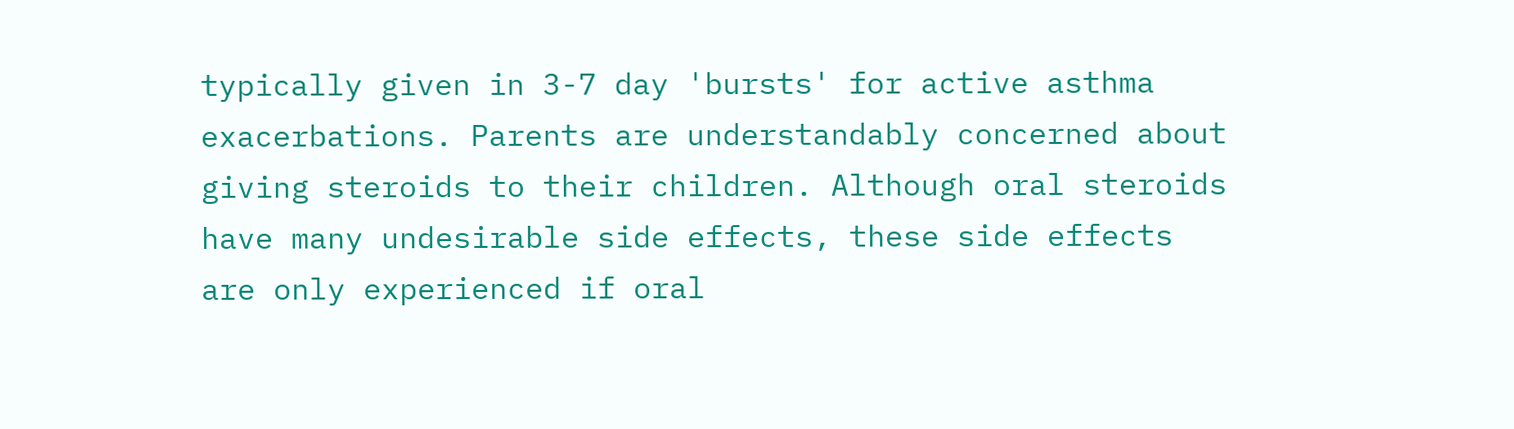typically given in 3-7 day 'bursts' for active asthma exacerbations. Parents are understandably concerned about giving steroids to their children. Although oral steroids have many undesirable side effects, these side effects are only experienced if oral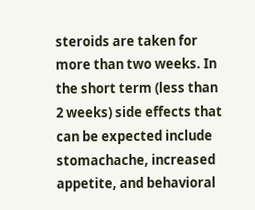steroids are taken for more than two weeks. In the short term (less than 2 weeks) side effects that can be expected include stomachache, increased appetite, and behavioral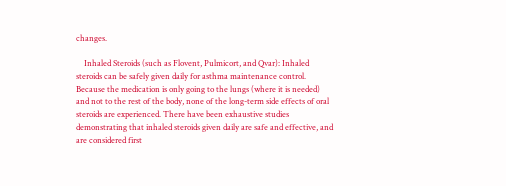changes.

    Inhaled Steroids (such as Flovent, Pulmicort, and Qvar): Inhaled steroids can be safely given daily for asthma maintenance control. Because the medication is only going to the lungs (where it is needed) and not to the rest of the body, none of the long-term side effects of oral steroids are experienced. There have been exhaustive studies demonstrating that inhaled steroids given daily are safe and effective, and are considered first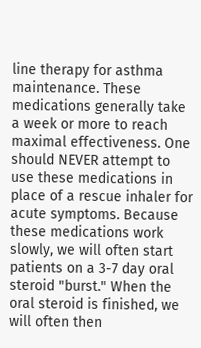line therapy for asthma maintenance. These medications generally take a week or more to reach maximal effectiveness. One should NEVER attempt to use these medications in place of a rescue inhaler for acute symptoms. Because these medications work slowly, we will often start patients on a 3-7 day oral steroid "burst." When the oral steroid is finished, we will often then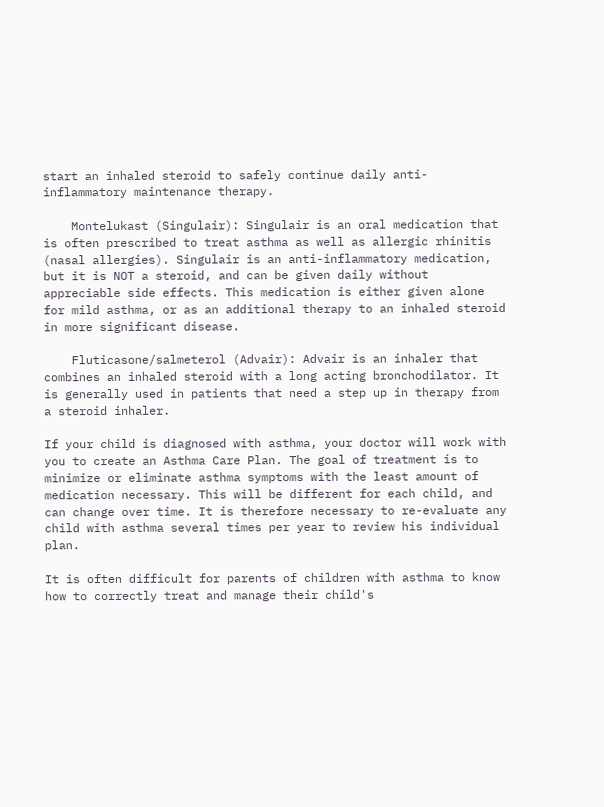start an inhaled steroid to safely continue daily anti-inflammatory maintenance therapy.

    Montelukast (Singulair): Singulair is an oral medication that is often prescribed to treat asthma as well as allergic rhinitis (nasal allergies). Singulair is an anti-inflammatory medication, but it is NOT a steroid, and can be given daily without appreciable side effects. This medication is either given alone for mild asthma, or as an additional therapy to an inhaled steroid in more significant disease.

    Fluticasone/salmeterol (Advair): Advair is an inhaler that combines an inhaled steroid with a long acting bronchodilator. It is generally used in patients that need a step up in therapy from a steroid inhaler.

If your child is diagnosed with asthma, your doctor will work with you to create an Asthma Care Plan. The goal of treatment is to minimize or eliminate asthma symptoms with the least amount of medication necessary. This will be different for each child, and can change over time. It is therefore necessary to re-evaluate any child with asthma several times per year to review his individual plan.

It is often difficult for parents of children with asthma to know how to correctly treat and manage their child's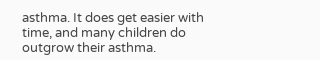asthma. It does get easier with time, and many children do outgrow their asthma.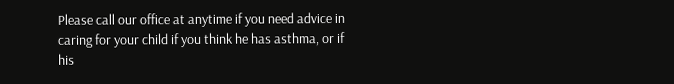Please call our office at anytime if you need advice in caring for your child if you think he has asthma, or if his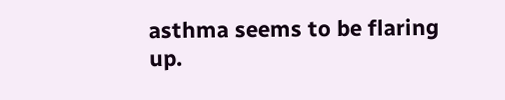asthma seems to be flaring up.